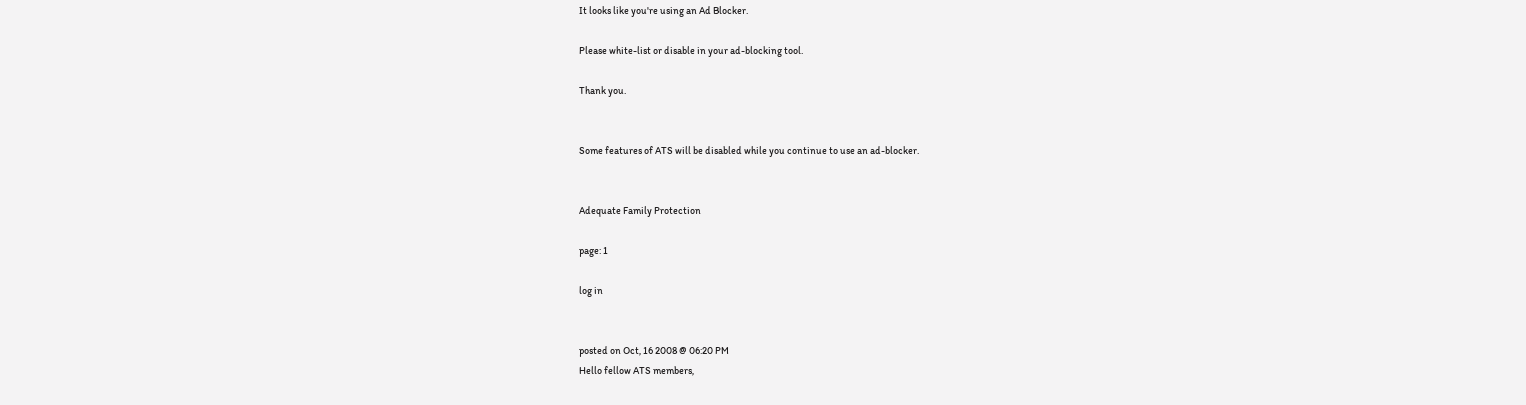It looks like you're using an Ad Blocker.

Please white-list or disable in your ad-blocking tool.

Thank you.


Some features of ATS will be disabled while you continue to use an ad-blocker.


Adequate Family Protection

page: 1

log in


posted on Oct, 16 2008 @ 06:20 PM
Hello fellow ATS members,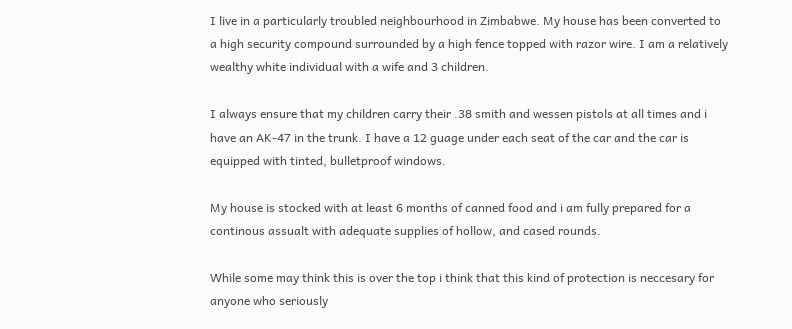I live in a particularly troubled neighbourhood in Zimbabwe. My house has been converted to a high security compound surrounded by a high fence topped with razor wire. I am a relatively wealthy white individual with a wife and 3 children.

I always ensure that my children carry their .38 smith and wessen pistols at all times and i have an AK-47 in the trunk. I have a 12 guage under each seat of the car and the car is equipped with tinted, bulletproof windows.

My house is stocked with at least 6 months of canned food and i am fully prepared for a continous assualt with adequate supplies of hollow, and cased rounds.

While some may think this is over the top i think that this kind of protection is neccesary for anyone who seriously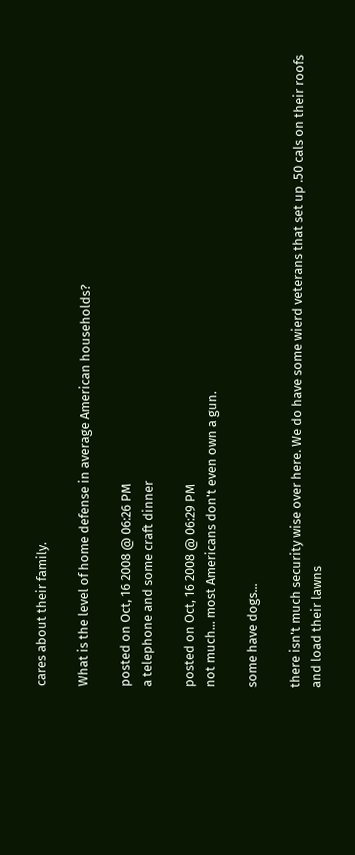cares about their family.

What is the level of home defense in average American households?

posted on Oct, 16 2008 @ 06:26 PM
a telephone and some craft dinner

posted on Oct, 16 2008 @ 06:29 PM
not much... most Americans don't even own a gun.

some have dogs...

there isn't much security wise over here. We do have some wierd veterans that set up .50 cals on their roofs and load their lawns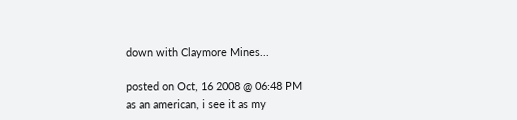down with Claymore Mines...

posted on Oct, 16 2008 @ 06:48 PM
as an american, i see it as my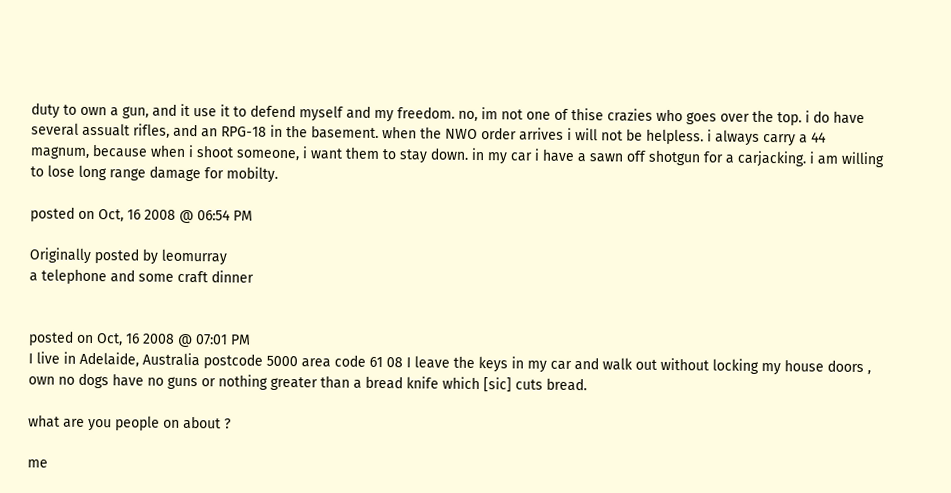duty to own a gun, and it use it to defend myself and my freedom. no, im not one of thise crazies who goes over the top. i do have several assualt rifles, and an RPG-18 in the basement. when the NWO order arrives i will not be helpless. i always carry a 44 magnum, because when i shoot someone, i want them to stay down. in my car i have a sawn off shotgun for a carjacking. i am willing to lose long range damage for mobilty.

posted on Oct, 16 2008 @ 06:54 PM

Originally posted by leomurray
a telephone and some craft dinner


posted on Oct, 16 2008 @ 07:01 PM
I live in Adelaide, Australia postcode 5000 area code 61 08 I leave the keys in my car and walk out without locking my house doors , own no dogs have no guns or nothing greater than a bread knife which [sic] cuts bread.

what are you people on about ?

me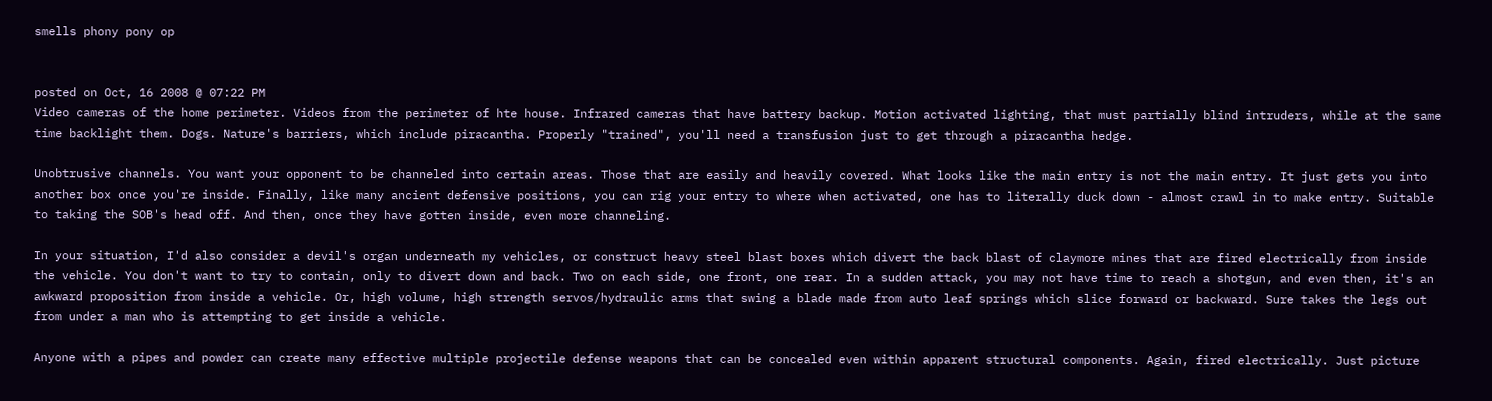smells phony pony op


posted on Oct, 16 2008 @ 07:22 PM
Video cameras of the home perimeter. Videos from the perimeter of hte house. Infrared cameras that have battery backup. Motion activated lighting, that must partially blind intruders, while at the same time backlight them. Dogs. Nature's barriers, which include piracantha. Properly "trained", you'll need a transfusion just to get through a piracantha hedge.

Unobtrusive channels. You want your opponent to be channeled into certain areas. Those that are easily and heavily covered. What looks like the main entry is not the main entry. It just gets you into another box once you're inside. Finally, like many ancient defensive positions, you can rig your entry to where when activated, one has to literally duck down - almost crawl in to make entry. Suitable to taking the SOB's head off. And then, once they have gotten inside, even more channeling.

In your situation, I'd also consider a devil's organ underneath my vehicles, or construct heavy steel blast boxes which divert the back blast of claymore mines that are fired electrically from inside the vehicle. You don't want to try to contain, only to divert down and back. Two on each side, one front, one rear. In a sudden attack, you may not have time to reach a shotgun, and even then, it's an awkward proposition from inside a vehicle. Or, high volume, high strength servos/hydraulic arms that swing a blade made from auto leaf springs which slice forward or backward. Sure takes the legs out from under a man who is attempting to get inside a vehicle.

Anyone with a pipes and powder can create many effective multiple projectile defense weapons that can be concealed even within apparent structural components. Again, fired electrically. Just picture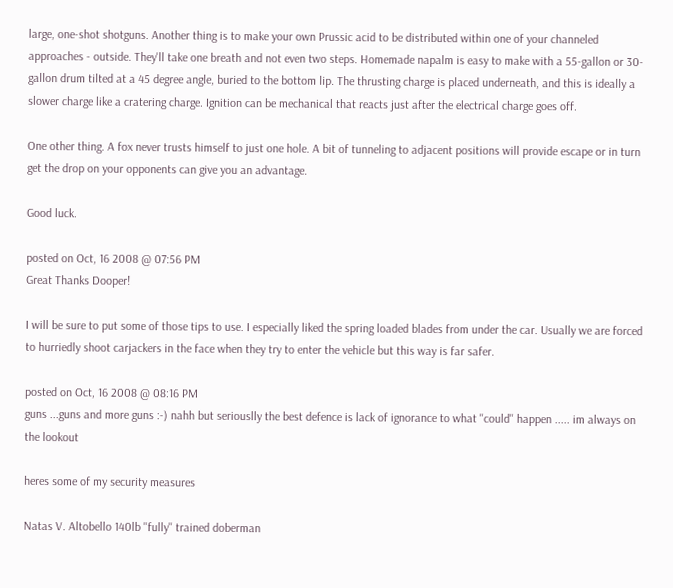large, one-shot shotguns. Another thing is to make your own Prussic acid to be distributed within one of your channeled approaches - outside. They'll take one breath and not even two steps. Homemade napalm is easy to make with a 55-gallon or 30-gallon drum tilted at a 45 degree angle, buried to the bottom lip. The thrusting charge is placed underneath, and this is ideally a slower charge like a cratering charge. Ignition can be mechanical that reacts just after the electrical charge goes off.

One other thing. A fox never trusts himself to just one hole. A bit of tunneling to adjacent positions will provide escape or in turn get the drop on your opponents can give you an advantage.

Good luck.

posted on Oct, 16 2008 @ 07:56 PM
Great Thanks Dooper!

I will be sure to put some of those tips to use. I especially liked the spring loaded blades from under the car. Usually we are forced to hurriedly shoot carjackers in the face when they try to enter the vehicle but this way is far safer.

posted on Oct, 16 2008 @ 08:16 PM
guns ...guns and more guns :-) nahh but seriouslly the best defence is lack of ignorance to what ''could'' happen ..... im always on the lookout

heres some of my security measures

Natas V. Altobello 140lb ''fully'' trained doberman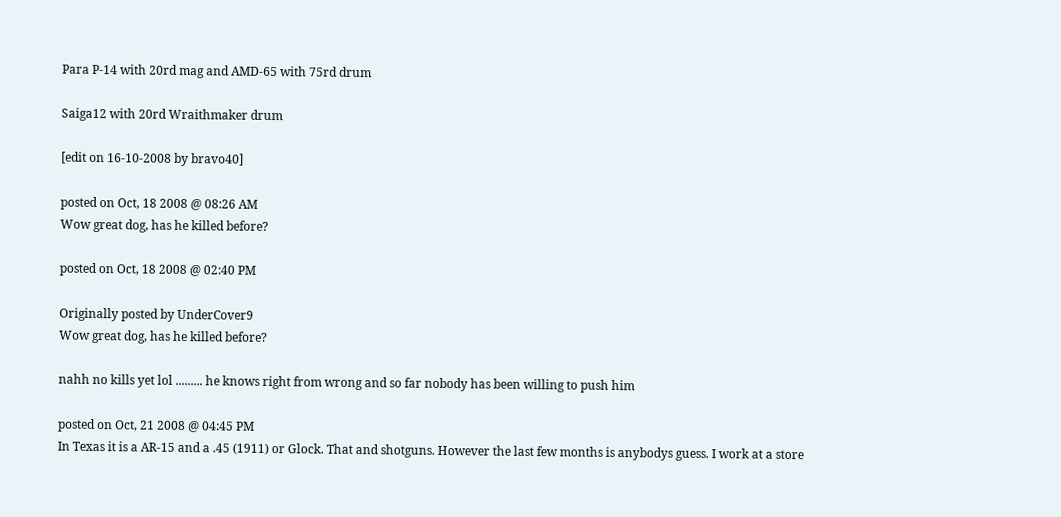Para P-14 with 20rd mag and AMD-65 with 75rd drum

Saiga12 with 20rd Wraithmaker drum

[edit on 16-10-2008 by bravo40]

posted on Oct, 18 2008 @ 08:26 AM
Wow great dog, has he killed before?

posted on Oct, 18 2008 @ 02:40 PM

Originally posted by UnderCover9
Wow great dog, has he killed before?

nahh no kills yet lol ......... he knows right from wrong and so far nobody has been willing to push him

posted on Oct, 21 2008 @ 04:45 PM
In Texas it is a AR-15 and a .45 (1911) or Glock. That and shotguns. However the last few months is anybodys guess. I work at a store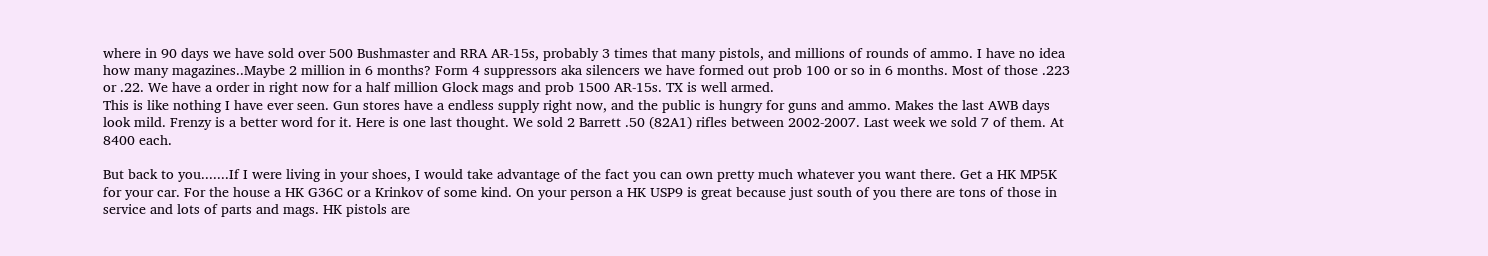where in 90 days we have sold over 500 Bushmaster and RRA AR-15s, probably 3 times that many pistols, and millions of rounds of ammo. I have no idea how many magazines..Maybe 2 million in 6 months? Form 4 suppressors aka silencers we have formed out prob 100 or so in 6 months. Most of those .223 or .22. We have a order in right now for a half million Glock mags and prob 1500 AR-15s. TX is well armed.
This is like nothing I have ever seen. Gun stores have a endless supply right now, and the public is hungry for guns and ammo. Makes the last AWB days look mild. Frenzy is a better word for it. Here is one last thought. We sold 2 Barrett .50 (82A1) rifles between 2002-2007. Last week we sold 7 of them. At 8400 each.

But back to you.......If I were living in your shoes, I would take advantage of the fact you can own pretty much whatever you want there. Get a HK MP5K for your car. For the house a HK G36C or a Krinkov of some kind. On your person a HK USP9 is great because just south of you there are tons of those in service and lots of parts and mags. HK pistols are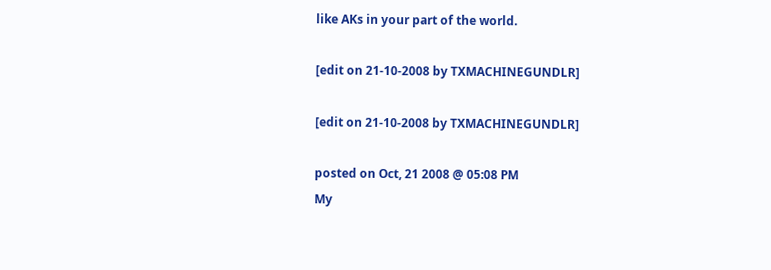like AKs in your part of the world.

[edit on 21-10-2008 by TXMACHINEGUNDLR]

[edit on 21-10-2008 by TXMACHINEGUNDLR]

posted on Oct, 21 2008 @ 05:08 PM
My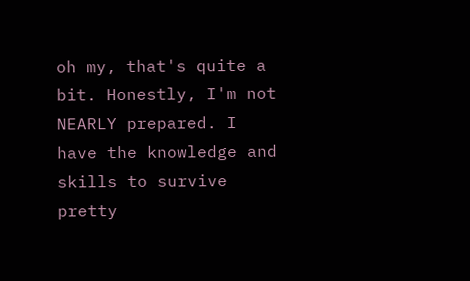oh my, that's quite a bit. Honestly, I'm not NEARLY prepared. I have the knowledge and skills to survive pretty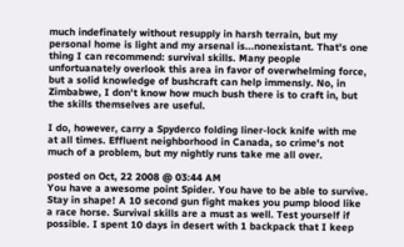much indefinately without resupply in harsh terrain, but my personal home is light and my arsenal is...nonexistant. That's one thing I can recommend: survival skills. Many people unfortuanately overlook this area in favor of overwhelming force, but a solid knowledge of bushcraft can help immensly. No, in Zimbabwe, I don't know how much bush there is to craft in, but the skills themselves are useful.

I do, however, carry a Spyderco folding liner-lock knife with me at all times. Effluent neighborhood in Canada, so crime's not much of a problem, but my nightly runs take me all over.

posted on Oct, 22 2008 @ 03:44 AM
You have a awesome point Spider. You have to be able to survive. Stay in shape! A 10 second gun fight makes you pump blood like a race horse. Survival skills are a must as well. Test yourself if possible. I spent 10 days in desert with 1 backpack that I keep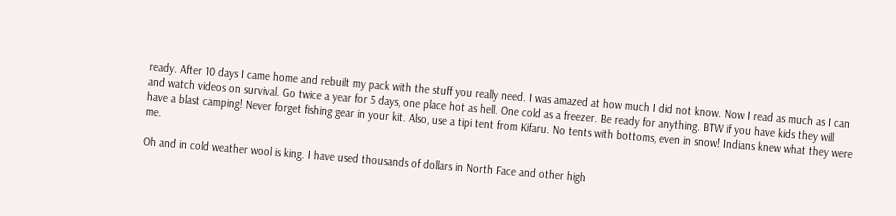ready. After 10 days I came home and rebuilt my pack with the stuff you really need. I was amazed at how much I did not know. Now I read as much as I can and watch videos on survival. Go twice a year for 5 days, one place hot as hell. One cold as a freezer. Be ready for anything. BTW if you have kids they will have a blast camping! Never forget fishing gear in your kit. Also, use a tipi tent from Kifaru. No tents with bottoms, even in snow! Indians knew what they were me.

Oh and in cold weather wool is king. I have used thousands of dollars in North Face and other high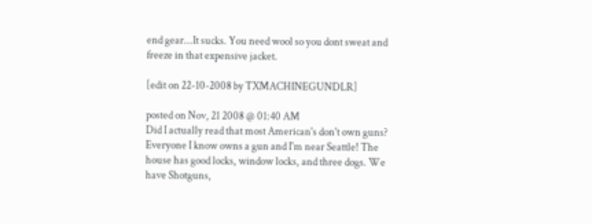end gear...It sucks. You need wool so you dont sweat and freeze in that expensive jacket.

[edit on 22-10-2008 by TXMACHINEGUNDLR]

posted on Nov, 21 2008 @ 01:40 AM
Did I actually read that most American's don't own guns?
Everyone I know owns a gun and I'm near Seattle! The house has good locks, window locks, and three dogs. We have Shotguns,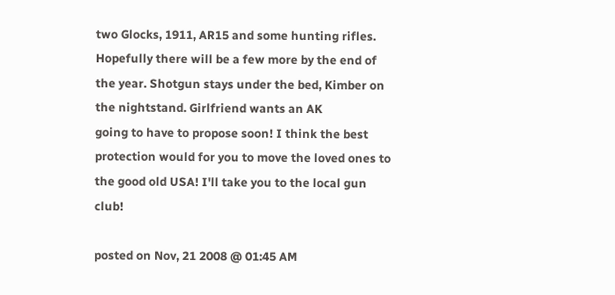two Glocks, 1911, AR15 and some hunting rifles. Hopefully there will be a few more by the end of the year. Shotgun stays under the bed, Kimber on the nightstand. Girlfriend wants an AK
going to have to propose soon! I think the best protection would for you to move the loved ones to the good old USA! I'll take you to the local gun club!

posted on Nov, 21 2008 @ 01:45 AM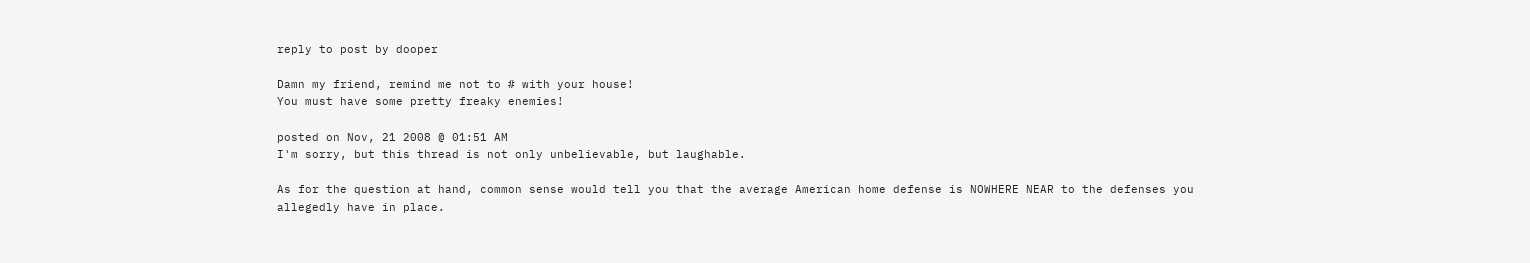reply to post by dooper

Damn my friend, remind me not to # with your house!
You must have some pretty freaky enemies!

posted on Nov, 21 2008 @ 01:51 AM
I'm sorry, but this thread is not only unbelievable, but laughable.

As for the question at hand, common sense would tell you that the average American home defense is NOWHERE NEAR to the defenses you allegedly have in place.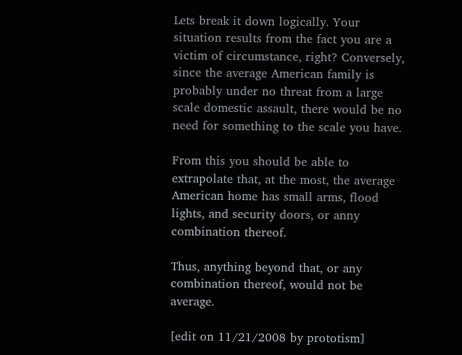Lets break it down logically. Your situation results from the fact you are a victim of circumstance, right? Conversely, since the average American family is probably under no threat from a large scale domestic assault, there would be no need for something to the scale you have.

From this you should be able to extrapolate that, at the most, the average American home has small arms, flood lights, and security doors, or anny combination thereof.

Thus, anything beyond that, or any combination thereof, would not be average.

[edit on 11/21/2008 by prototism]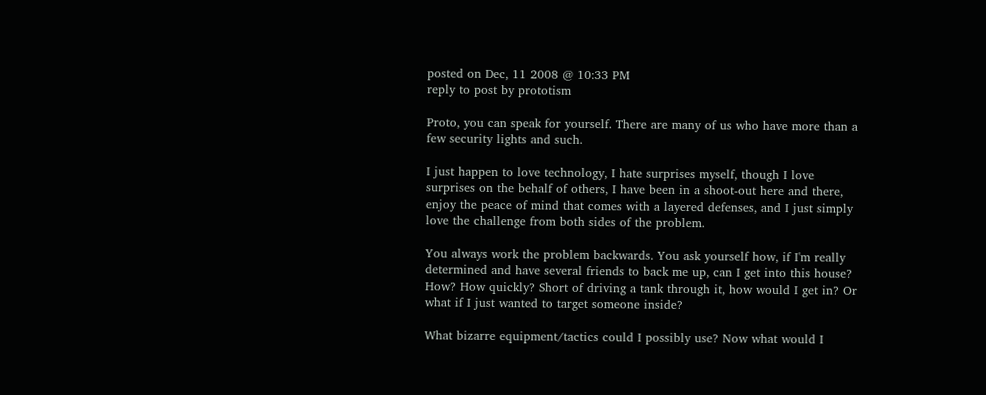posted on Dec, 11 2008 @ 10:33 PM
reply to post by prototism

Proto, you can speak for yourself. There are many of us who have more than a few security lights and such.

I just happen to love technology, I hate surprises myself, though I love surprises on the behalf of others, I have been in a shoot-out here and there, enjoy the peace of mind that comes with a layered defenses, and I just simply love the challenge from both sides of the problem.

You always work the problem backwards. You ask yourself how, if I'm really determined and have several friends to back me up, can I get into this house? How? How quickly? Short of driving a tank through it, how would I get in? Or what if I just wanted to target someone inside?

What bizarre equipment/tactics could I possibly use? Now what would I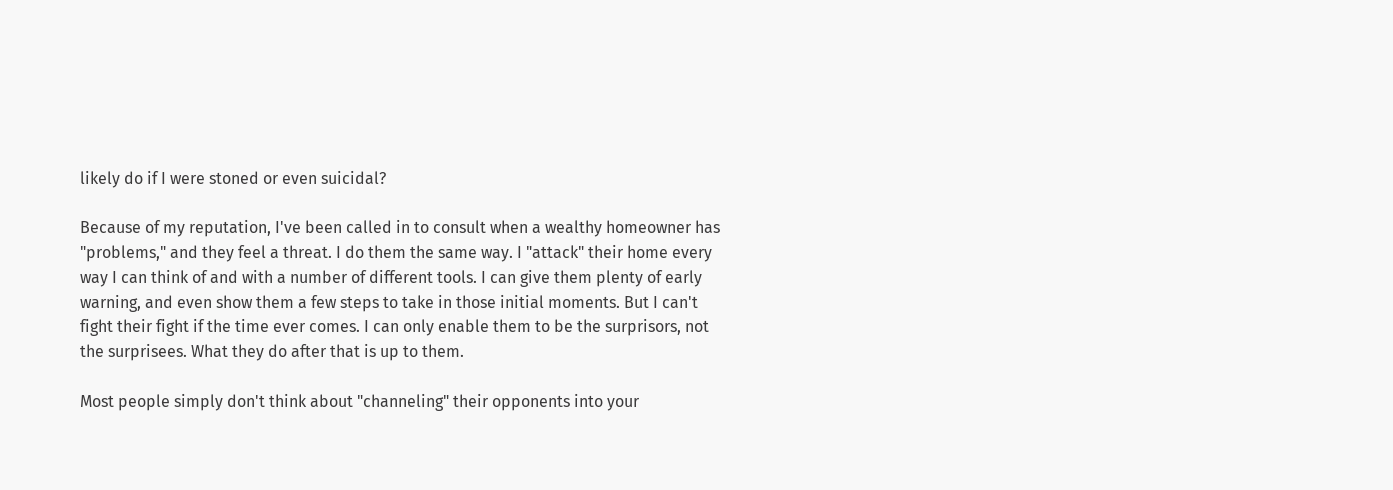likely do if I were stoned or even suicidal?

Because of my reputation, I've been called in to consult when a wealthy homeowner has "problems," and they feel a threat. I do them the same way. I "attack" their home every way I can think of and with a number of different tools. I can give them plenty of early warning, and even show them a few steps to take in those initial moments. But I can't fight their fight if the time ever comes. I can only enable them to be the surprisors, not the surprisees. What they do after that is up to them.

Most people simply don't think about "channeling" their opponents into your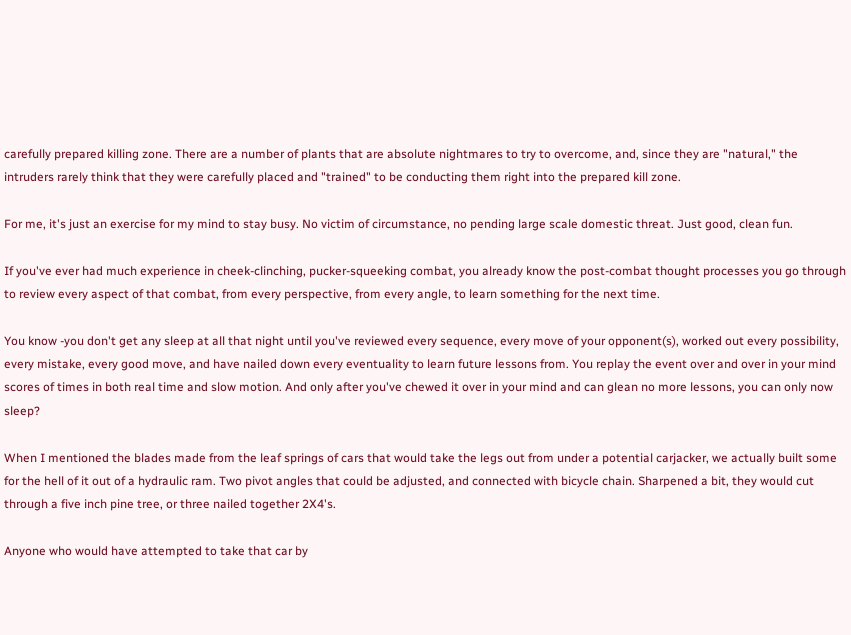carefully prepared killing zone. There are a number of plants that are absolute nightmares to try to overcome, and, since they are "natural," the intruders rarely think that they were carefully placed and "trained" to be conducting them right into the prepared kill zone.

For me, it's just an exercise for my mind to stay busy. No victim of circumstance, no pending large scale domestic threat. Just good, clean fun.

If you've ever had much experience in cheek-clinching, pucker-squeeking combat, you already know the post-combat thought processes you go through to review every aspect of that combat, from every perspective, from every angle, to learn something for the next time.

You know -you don't get any sleep at all that night until you've reviewed every sequence, every move of your opponent(s), worked out every possibility, every mistake, every good move, and have nailed down every eventuality to learn future lessons from. You replay the event over and over in your mind scores of times in both real time and slow motion. And only after you've chewed it over in your mind and can glean no more lessons, you can only now sleep?

When I mentioned the blades made from the leaf springs of cars that would take the legs out from under a potential carjacker, we actually built some for the hell of it out of a hydraulic ram. Two pivot angles that could be adjusted, and connected with bicycle chain. Sharpened a bit, they would cut through a five inch pine tree, or three nailed together 2X4's.

Anyone who would have attempted to take that car by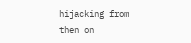hijacking from then on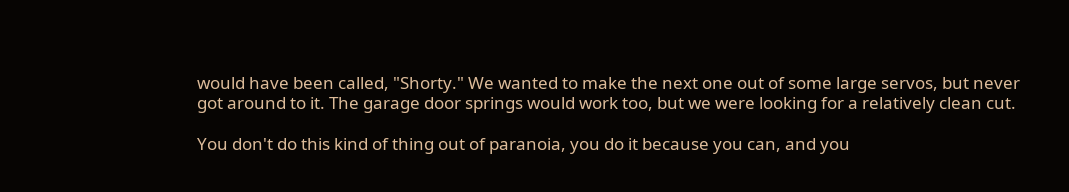would have been called, "Shorty." We wanted to make the next one out of some large servos, but never got around to it. The garage door springs would work too, but we were looking for a relatively clean cut.

You don't do this kind of thing out of paranoia, you do it because you can, and you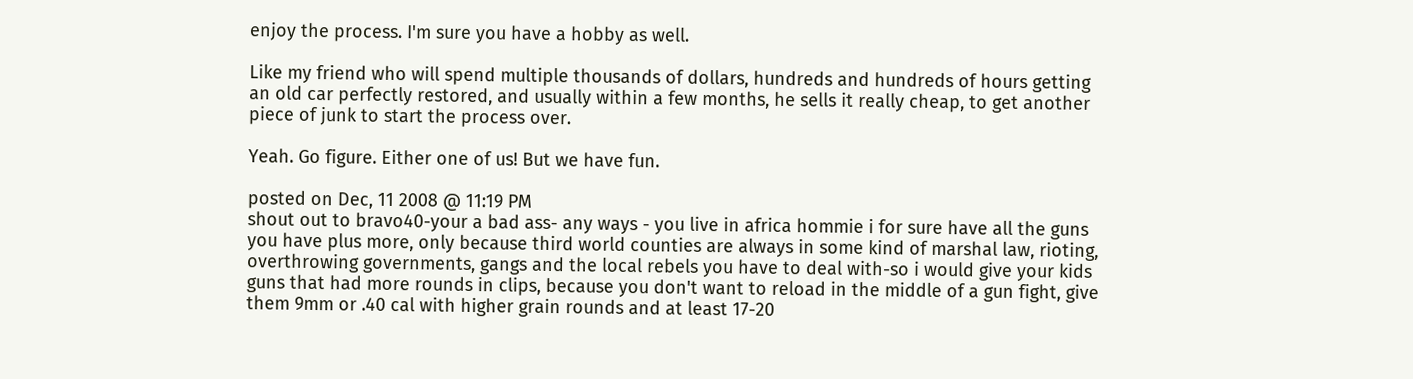enjoy the process. I'm sure you have a hobby as well.

Like my friend who will spend multiple thousands of dollars, hundreds and hundreds of hours getting an old car perfectly restored, and usually within a few months, he sells it really cheap, to get another piece of junk to start the process over.

Yeah. Go figure. Either one of us! But we have fun.

posted on Dec, 11 2008 @ 11:19 PM
shout out to bravo40-your a bad ass- any ways - you live in africa hommie i for sure have all the guns you have plus more, only because third world counties are always in some kind of marshal law, rioting, overthrowing governments, gangs and the local rebels you have to deal with-so i would give your kids guns that had more rounds in clips, because you don't want to reload in the middle of a gun fight, give them 9mm or .40 cal with higher grain rounds and at least 17-20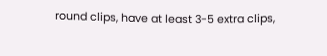round clips, have at least 3-5 extra clips,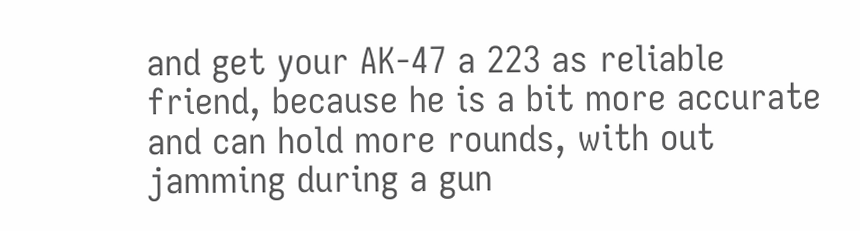and get your AK-47 a 223 as reliable friend, because he is a bit more accurate and can hold more rounds, with out jamming during a gun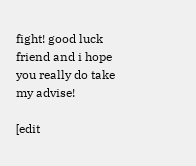fight! good luck friend and i hope you really do take my advise!

[edit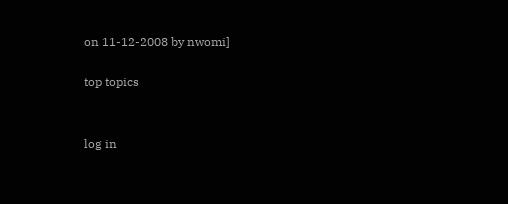on 11-12-2008 by nwomi]

top topics


log in